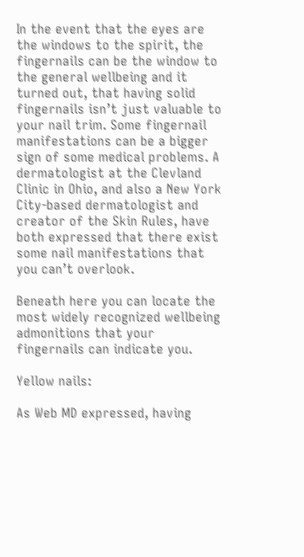In the event that the eyes are the windows to the spirit, the fingernails can be the window to the general wellbeing and it turned out, that having solid fingernails isn’t just valuable to your nail trim. Some fingernail manifestations can be a bigger sign of some medical problems. A dermatologist at the Clevland Clinic in Ohio, and also a New York City-based dermatologist and creator of the Skin Rules, have both expressed that there exist some nail manifestations that you can’t overlook.

Beneath here you can locate the most widely recognized wellbeing admonitions that your fingernails can indicate you.

Yellow nails:

As Web MD expressed, having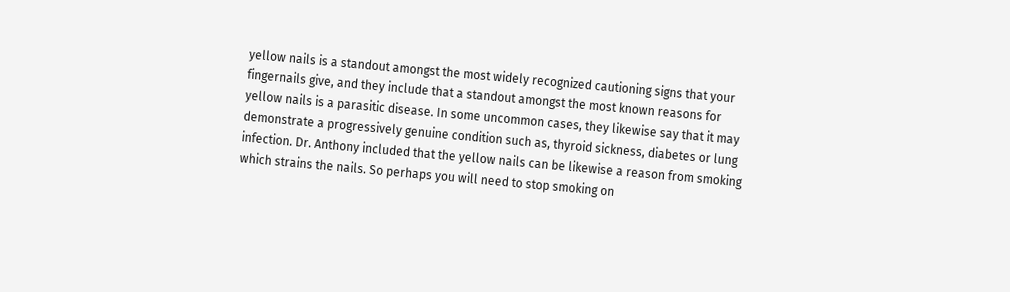yellow nails is a standout amongst the most widely recognized cautioning signs that your fingernails give, and they include that a standout amongst the most known reasons for yellow nails is a parasitic disease. In some uncommon cases, they likewise say that it may demonstrate a progressively genuine condition such as, thyroid sickness, diabetes or lung infection. Dr. Anthony included that the yellow nails can be likewise a reason from smoking which strains the nails. So perhaps you will need to stop smoking on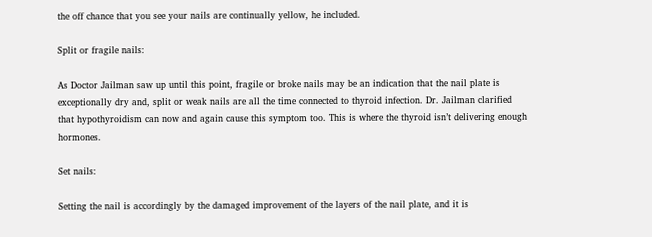the off chance that you see your nails are continually yellow, he included.

Split or fragile nails:

As Doctor Jailman saw up until this point, fragile or broke nails may be an indication that the nail plate is exceptionally dry and, split or weak nails are all the time connected to thyroid infection. Dr. Jailman clarified that hypothyroidism can now and again cause this symptom too. This is where the thyroid isn’t delivering enough hormones.

Set nails:

Setting the nail is accordingly by the damaged improvement of the layers of the nail plate, and it is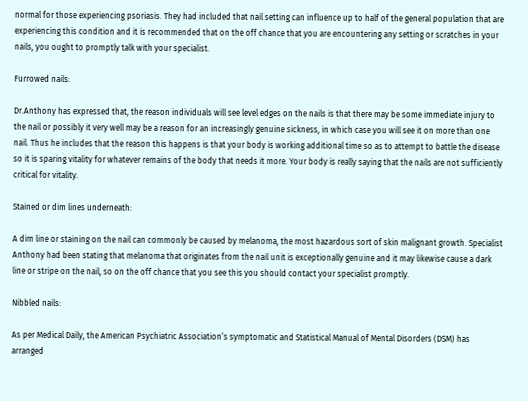normal for those experiencing psoriasis. They had included that nail setting can influence up to half of the general population that are experiencing this condition and it is recommended that on the off chance that you are encountering any setting or scratches in your nails, you ought to promptly talk with your specialist.

Furrowed nails:

Dr.Anthony has expressed that, the reason individuals will see level edges on the nails is that there may be some immediate injury to the nail or possibly it very well may be a reason for an increasingly genuine sickness, in which case you will see it on more than one nail. Thus he includes that the reason this happens is that your body is working additional time so as to attempt to battle the disease so it is sparing vitality for whatever remains of the body that needs it more. Your body is really saying that the nails are not sufficiently critical for vitality.

Stained or dim lines underneath:

A dim line or staining on the nail can commonly be caused by melanoma, the most hazardous sort of skin malignant growth. Specialist Anthony had been stating that melanoma that originates from the nail unit is exceptionally genuine and it may likewise cause a dark line or stripe on the nail, so on the off chance that you see this you should contact your specialist promptly.

Nibbled nails:

As per Medical Daily, the American Psychiatric Association’s symptomatic and Statistical Manual of Mental Disorders (DSM) has arranged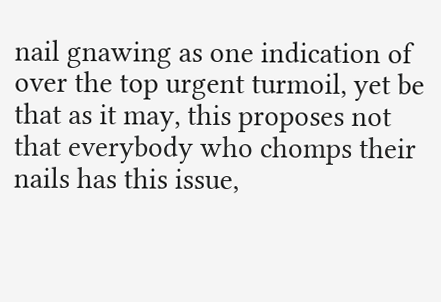nail gnawing as one indication of over the top urgent turmoil, yet be that as it may, this proposes not that everybody who chomps their nails has this issue,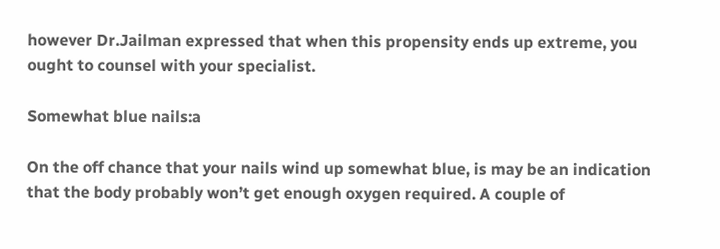however Dr.Jailman expressed that when this propensity ends up extreme, you ought to counsel with your specialist.

Somewhat blue nails:a

On the off chance that your nails wind up somewhat blue, is may be an indication that the body probably won’t get enough oxygen required. A couple of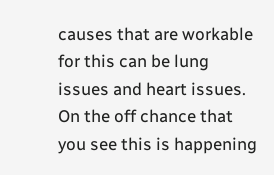causes that are workable for this can be lung issues and heart issues. On the off chance that you see this is happening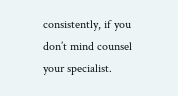consistently, if you don’t mind counsel your specialist.